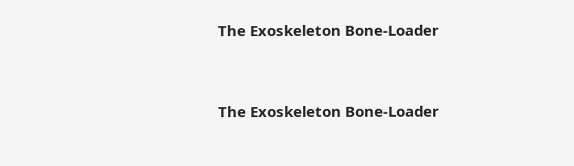The Exoskeleton Bone-Loader


The Exoskeleton Bone-Loader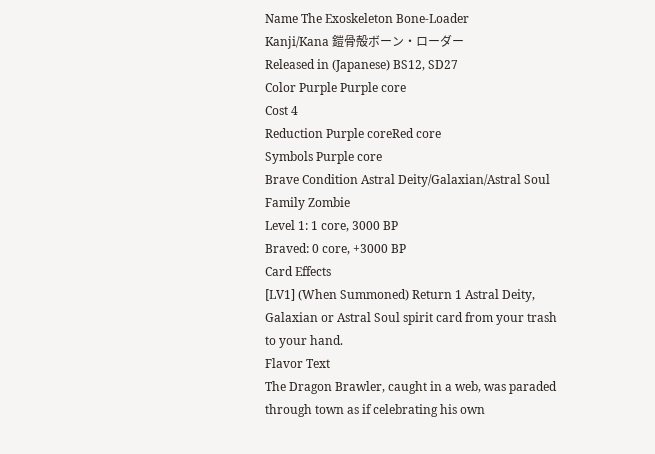Name The Exoskeleton Bone-Loader
Kanji/Kana 鎧骨殻ボーン・ローダー
Released in (Japanese) BS12, SD27
Color Purple Purple core
Cost 4
Reduction Purple coreRed core
Symbols Purple core
Brave Condition Astral Deity/Galaxian/Astral Soul
Family Zombie
Level 1: 1 core, 3000 BP
Braved: 0 core, +3000 BP
Card Effects
[LV1] (When Summoned) Return 1 Astral Deity, Galaxian or Astral Soul spirit card from your trash to your hand.
Flavor Text
The Dragon Brawler, caught in a web, was paraded through town as if celebrating his own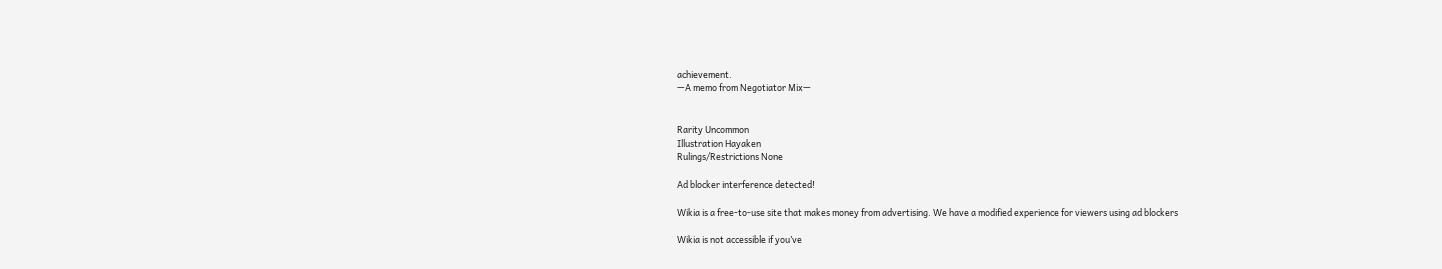achievement.
—A memo from Negotiator Mix—


Rarity Uncommon
Illustration Hayaken
Rulings/Restrictions None

Ad blocker interference detected!

Wikia is a free-to-use site that makes money from advertising. We have a modified experience for viewers using ad blockers

Wikia is not accessible if you’ve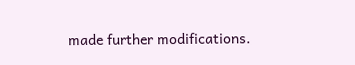made further modifications.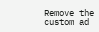Remove the custom ad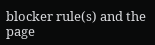blocker rule(s) and the page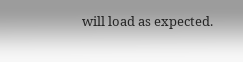will load as expected.